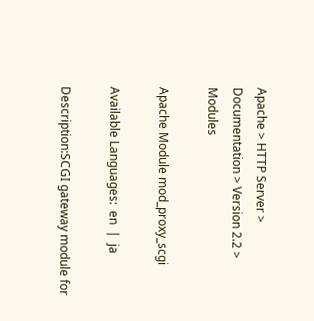Apache > HTTP Server > Documentation > Version 2.2 > Modules

Apache Module mod_proxy_scgi

Available Languages:  en  |  ja

Description:SCGI gateway module for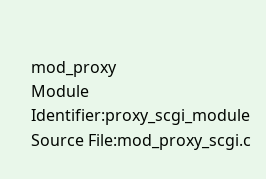mod_proxy
Module Identifier:proxy_scgi_module
Source File:mod_proxy_scgi.c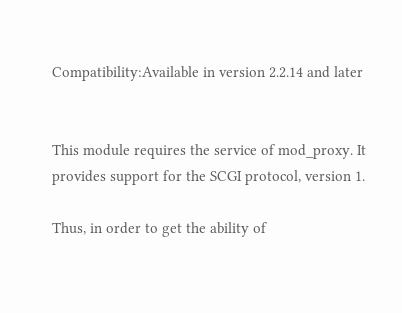Compatibility:Available in version 2.2.14 and later


This module requires the service of mod_proxy. It provides support for the SCGI protocol, version 1.

Thus, in order to get the ability of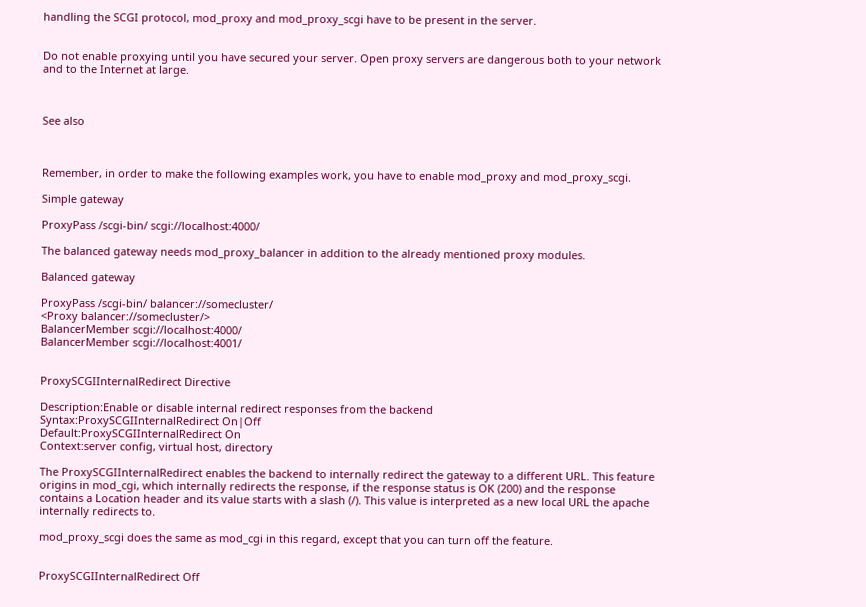handling the SCGI protocol, mod_proxy and mod_proxy_scgi have to be present in the server.


Do not enable proxying until you have secured your server. Open proxy servers are dangerous both to your network and to the Internet at large.



See also



Remember, in order to make the following examples work, you have to enable mod_proxy and mod_proxy_scgi.

Simple gateway

ProxyPass /scgi-bin/ scgi://localhost:4000/

The balanced gateway needs mod_proxy_balancer in addition to the already mentioned proxy modules.

Balanced gateway

ProxyPass /scgi-bin/ balancer://somecluster/
<Proxy balancer://somecluster/>
BalancerMember scgi://localhost:4000/
BalancerMember scgi://localhost:4001/


ProxySCGIInternalRedirect Directive

Description:Enable or disable internal redirect responses from the backend
Syntax:ProxySCGIInternalRedirect On|Off
Default:ProxySCGIInternalRedirect On
Context:server config, virtual host, directory

The ProxySCGIInternalRedirect enables the backend to internally redirect the gateway to a different URL. This feature origins in mod_cgi, which internally redirects the response, if the response status is OK (200) and the response contains a Location header and its value starts with a slash (/). This value is interpreted as a new local URL the apache internally redirects to.

mod_proxy_scgi does the same as mod_cgi in this regard, except that you can turn off the feature.


ProxySCGIInternalRedirect Off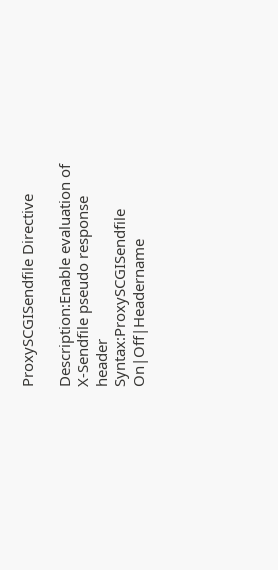ProxySCGISendfile Directive

Description:Enable evaluation of X-Sendfile pseudo response header
Syntax:ProxySCGISendfile On|Off|Headername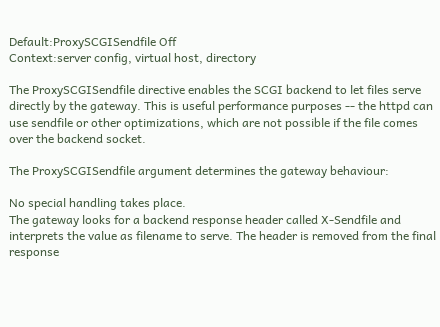Default:ProxySCGISendfile Off
Context:server config, virtual host, directory

The ProxySCGISendfile directive enables the SCGI backend to let files serve directly by the gateway. This is useful performance purposes -- the httpd can use sendfile or other optimizations, which are not possible if the file comes over the backend socket.

The ProxySCGISendfile argument determines the gateway behaviour:

No special handling takes place.
The gateway looks for a backend response header called X-Sendfile and interprets the value as filename to serve. The header is removed from the final response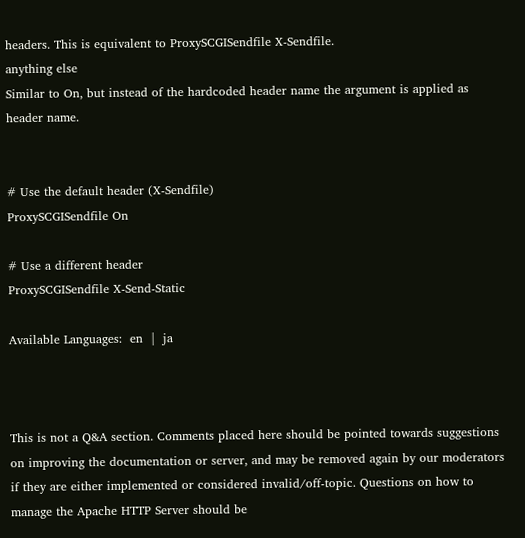headers. This is equivalent to ProxySCGISendfile X-Sendfile.
anything else
Similar to On, but instead of the hardcoded header name the argument is applied as header name.


# Use the default header (X-Sendfile)
ProxySCGISendfile On

# Use a different header
ProxySCGISendfile X-Send-Static

Available Languages:  en  |  ja



This is not a Q&A section. Comments placed here should be pointed towards suggestions on improving the documentation or server, and may be removed again by our moderators if they are either implemented or considered invalid/off-topic. Questions on how to manage the Apache HTTP Server should be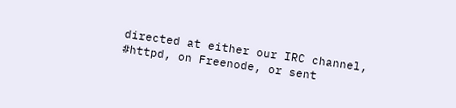directed at either our IRC channel, #httpd, on Freenode, or sent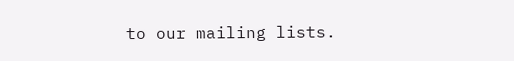to our mailing lists.